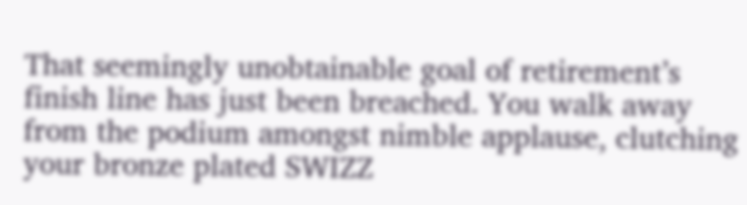That seemingly unobtainable goal of retirement’s finish line has just been breached. You walk away from the podium amongst nimble applause, clutching your bronze plated SWIZZ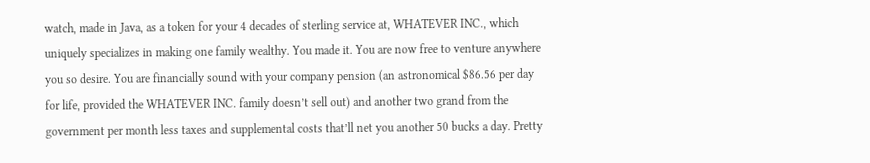watch, made in Java, as a token for your 4 decades of sterling service at, WHATEVER INC., which uniquely specializes in making one family wealthy. You made it. You are now free to venture anywhere you so desire. You are financially sound with your company pension (an astronomical $86.56 per day for life, provided the WHATEVER INC. family doesn’t sell out) and another two grand from the government per month less taxes and supplemental costs that’ll net you another 50 bucks a day. Pretty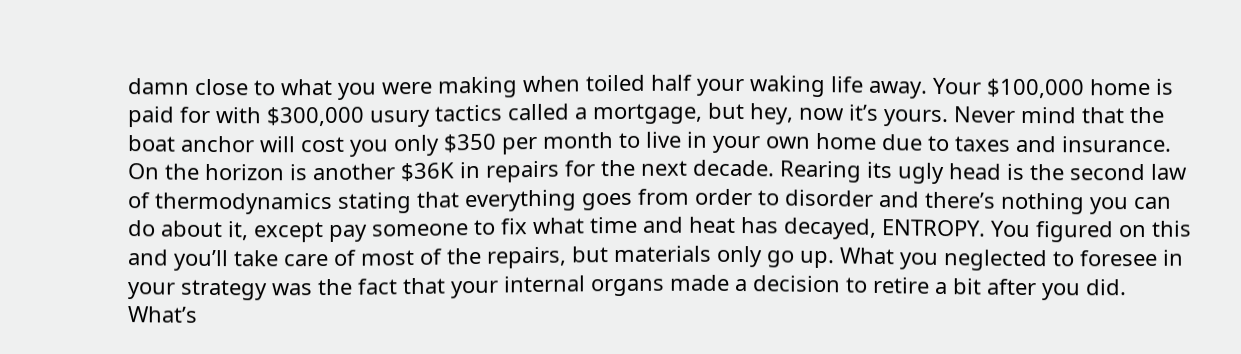damn close to what you were making when toiled half your waking life away. Your $100,000 home is paid for with $300,000 usury tactics called a mortgage, but hey, now it’s yours. Never mind that the boat anchor will cost you only $350 per month to live in your own home due to taxes and insurance. On the horizon is another $36K in repairs for the next decade. Rearing its ugly head is the second law of thermodynamics stating that everything goes from order to disorder and there’s nothing you can do about it, except pay someone to fix what time and heat has decayed, ENTROPY. You figured on this and you’ll take care of most of the repairs, but materials only go up. What you neglected to foresee in your strategy was the fact that your internal organs made a decision to retire a bit after you did. What’s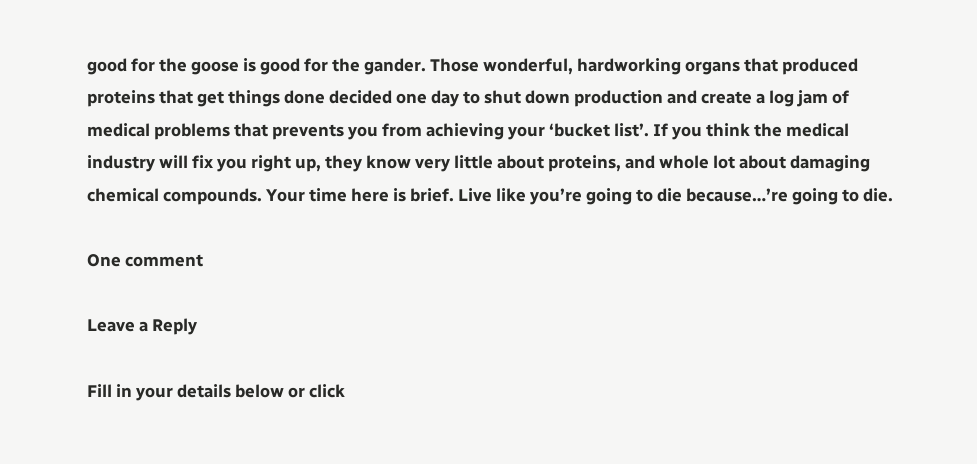good for the goose is good for the gander. Those wonderful, hardworking organs that produced proteins that get things done decided one day to shut down production and create a log jam of medical problems that prevents you from achieving your ‘bucket list’. If you think the medical industry will fix you right up, they know very little about proteins, and whole lot about damaging chemical compounds. Your time here is brief. Live like you’re going to die because…’re going to die.

One comment

Leave a Reply

Fill in your details below or click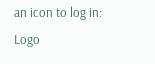an icon to log in: Logo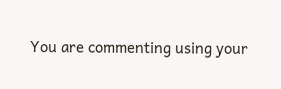You are commenting using your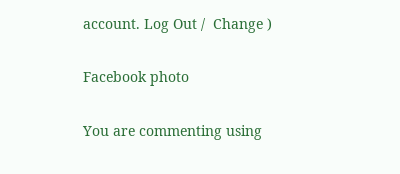account. Log Out /  Change )

Facebook photo

You are commenting using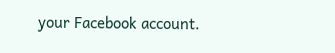your Facebook account.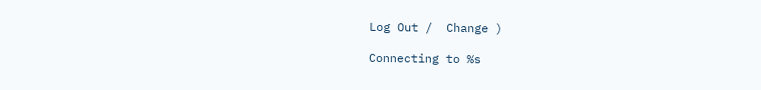Log Out /  Change )

Connecting to %s